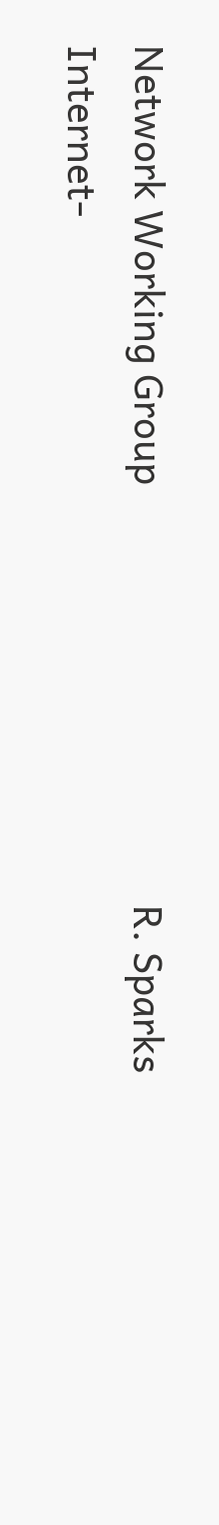Network Working Group                                          R. Sparks
Internet-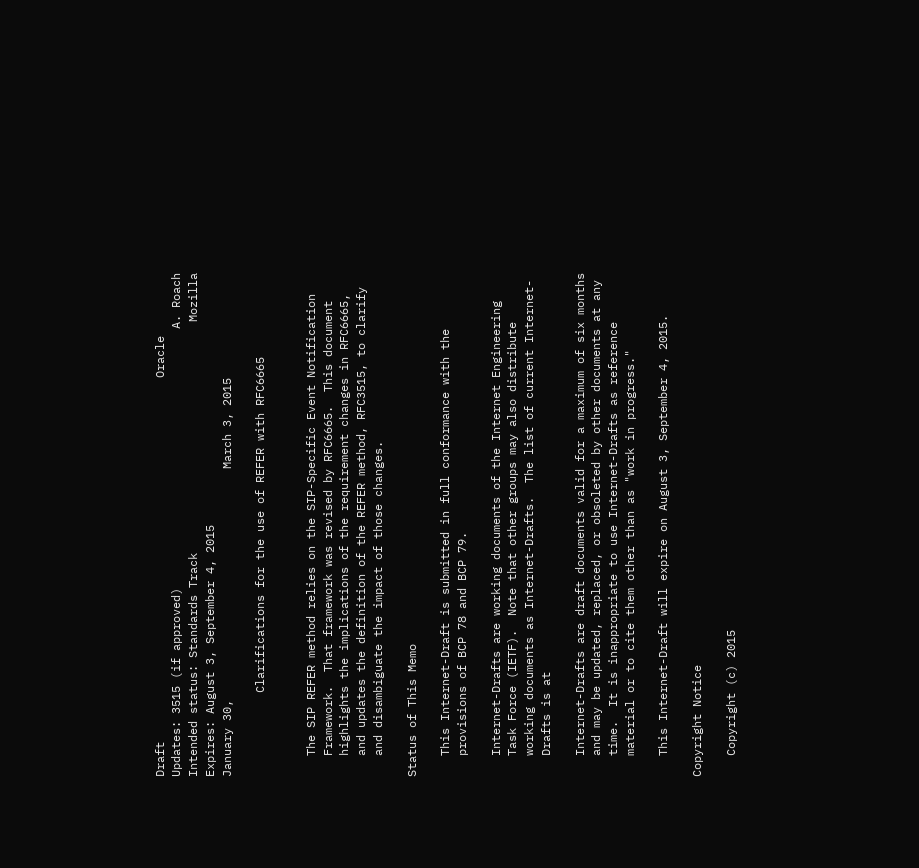Draft                                                    Oracle
Updates: 3515 (if approved)                                     A. Roach
Intended status: Standards Track                                 Mozilla
Expires: August 3, September 4, 2015                                 January 30,                                 March 3, 2015

            Clarifications for the use of REFER with RFC6665


   The SIP REFER method relies on the SIP-Specific Event Notification
   Framework.  That framework was revised by RFC6665.  This document
   highlights the implications of the requirement changes in RFC6665,
   and updates the definition of the REFER method, RFC3515, to clarify
   and disambiguate the impact of those changes.

Status of This Memo

   This Internet-Draft is submitted in full conformance with the
   provisions of BCP 78 and BCP 79.

   Internet-Drafts are working documents of the Internet Engineering
   Task Force (IETF).  Note that other groups may also distribute
   working documents as Internet-Drafts.  The list of current Internet-
   Drafts is at

   Internet-Drafts are draft documents valid for a maximum of six months
   and may be updated, replaced, or obsoleted by other documents at any
   time.  It is inappropriate to use Internet-Drafts as reference
   material or to cite them other than as "work in progress."

   This Internet-Draft will expire on August 3, September 4, 2015.

Copyright Notice

   Copyright (c) 2015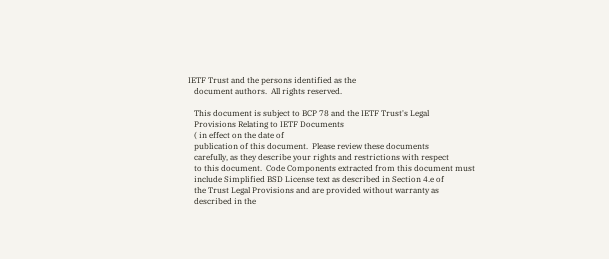IETF Trust and the persons identified as the
   document authors.  All rights reserved.

   This document is subject to BCP 78 and the IETF Trust's Legal
   Provisions Relating to IETF Documents
   ( in effect on the date of
   publication of this document.  Please review these documents
   carefully, as they describe your rights and restrictions with respect
   to this document.  Code Components extracted from this document must
   include Simplified BSD License text as described in Section 4.e of
   the Trust Legal Provisions and are provided without warranty as
   described in the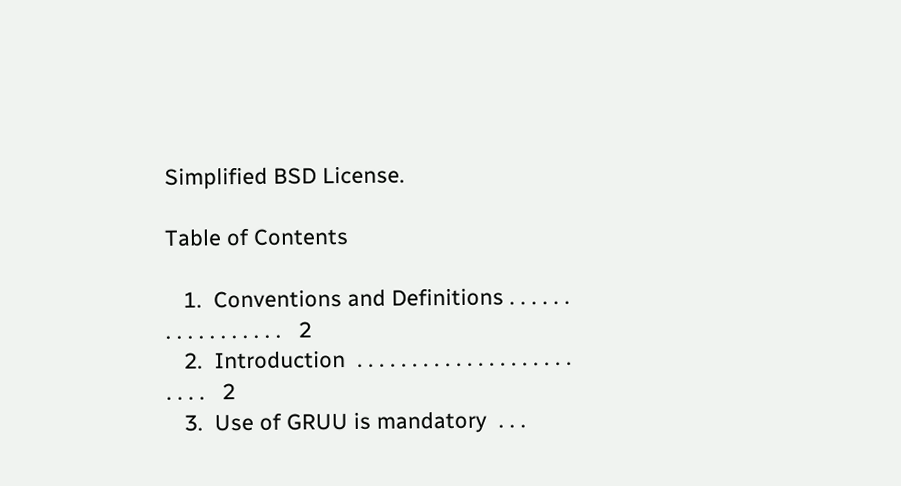Simplified BSD License.

Table of Contents

   1.  Conventions and Definitions . . . . . . . . . . . . . . . . .   2
   2.  Introduction  . . . . . . . . . . . . . . . . . . . . . . . .   2
   3.  Use of GRUU is mandatory  . . .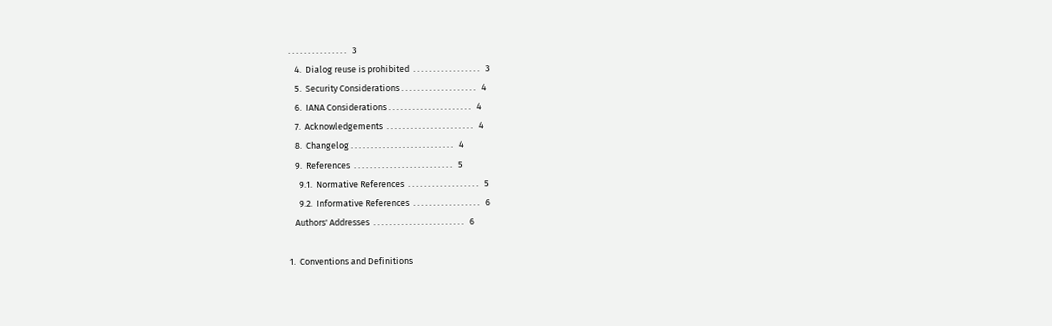. . . . . . . . . . . . . . .   3
   4.  Dialog reuse is prohibited  . . . . . . . . . . . . . . . . .   3
   5.  Security Considerations . . . . . . . . . . . . . . . . . . .   4
   6.  IANA Considerations . . . . . . . . . . . . . . . . . . . . .   4
   7.  Acknowledgements  . . . . . . . . . . . . . . . . . . . . . .   4
   8.  Changelog . . . . . . . . . . . . . . . . . . . . . . . . . .   4
   9.  References  . . . . . . . . . . . . . . . . . . . . . . . . .   5
     9.1.  Normative References  . . . . . . . . . . . . . . . . . .   5
     9.2.  Informative References  . . . . . . . . . . . . . . . . .   6
   Authors' Addresses  . . . . . . . . . . . . . . . . . . . . . . .   6

1.  Conventions and Definitions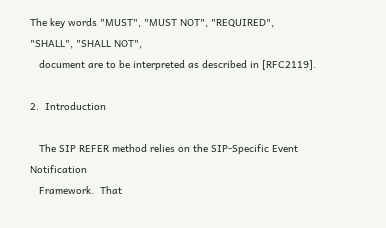The key words "MUST", "MUST NOT", "REQUIRED", "SHALL", "SHALL NOT",
   document are to be interpreted as described in [RFC2119].

2.  Introduction

   The SIP REFER method relies on the SIP-Specific Event Notification
   Framework.  That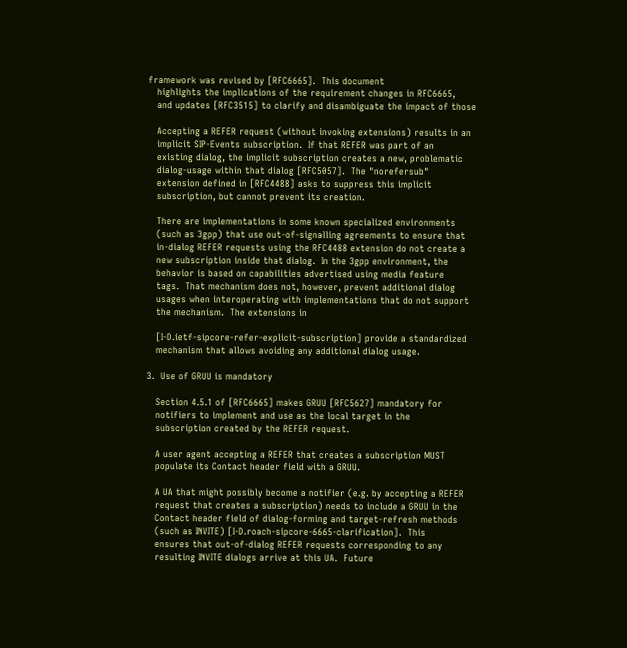framework was revised by [RFC6665].  This document
   highlights the implications of the requirement changes in RFC6665,
   and updates [RFC3515] to clarify and disambiguate the impact of those

   Accepting a REFER request (without invoking extensions) results in an
   implicit SIP-Events subscription.  If that REFER was part of an
   existing dialog, the implicit subscription creates a new, problematic
   dialog-usage within that dialog [RFC5057].  The "norefersub"
   extension defined in [RFC4488] asks to suppress this implicit
   subscription, but cannot prevent its creation.

   There are implementations in some known specialized environments
   (such as 3gpp) that use out-of-signalling agreements to ensure that
   in-dialog REFER requests using the RFC4488 extension do not create a
   new subscription inside that dialog.  In the 3gpp environment, the
   behavior is based on capabilities advertised using media feature
   tags.  That mechanism does not, however, prevent additional dialog
   usages when interoperating with implementations that do not support
   the mechanism.  The extensions in

   [I-D.ietf-sipcore-refer-explicit-subscription] provide a standardized
   mechanism that allows avoiding any additional dialog usage.

3.  Use of GRUU is mandatory

   Section 4.5.1 of [RFC6665] makes GRUU [RFC5627] mandatory for
   notifiers to implement and use as the local target in the
   subscription created by the REFER request.

   A user agent accepting a REFER that creates a subscription MUST
   populate its Contact header field with a GRUU.

   A UA that might possibly become a notifier (e.g. by accepting a REFER
   request that creates a subscription) needs to include a GRUU in the
   Contact header field of dialog-forming and target-refresh methods
   (such as INVITE) [I-D.roach-sipcore-6665-clarification].  This
   ensures that out-of-dialog REFER requests corresponding to any
   resulting INVITE dialogs arrive at this UA.  Future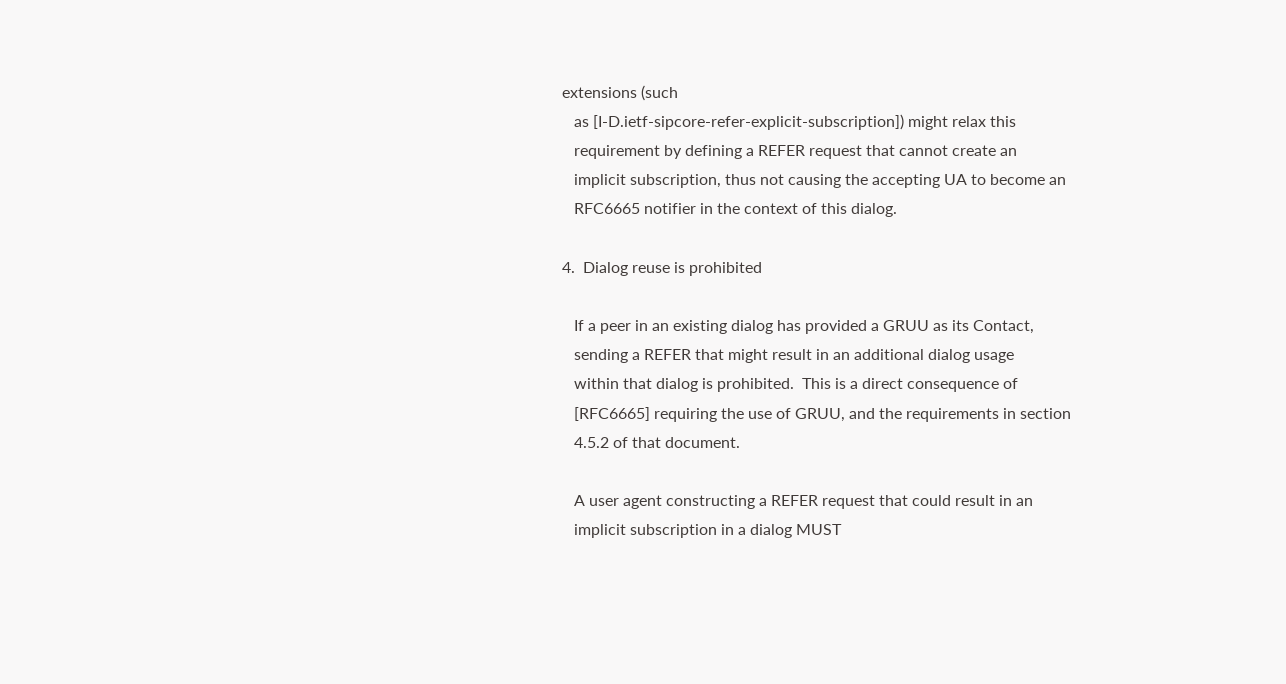extensions (such
   as [I-D.ietf-sipcore-refer-explicit-subscription]) might relax this
   requirement by defining a REFER request that cannot create an
   implicit subscription, thus not causing the accepting UA to become an
   RFC6665 notifier in the context of this dialog.

4.  Dialog reuse is prohibited

   If a peer in an existing dialog has provided a GRUU as its Contact,
   sending a REFER that might result in an additional dialog usage
   within that dialog is prohibited.  This is a direct consequence of
   [RFC6665] requiring the use of GRUU, and the requirements in section
   4.5.2 of that document.

   A user agent constructing a REFER request that could result in an
   implicit subscription in a dialog MUST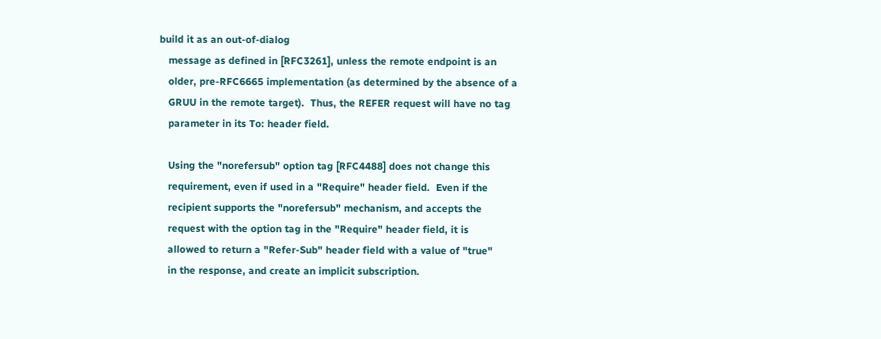build it as an out-of-dialog
   message as defined in [RFC3261], unless the remote endpoint is an
   older, pre-RFC6665 implementation (as determined by the absence of a
   GRUU in the remote target).  Thus, the REFER request will have no tag
   parameter in its To: header field.

   Using the "norefersub" option tag [RFC4488] does not change this
   requirement, even if used in a "Require" header field.  Even if the
   recipient supports the "norefersub" mechanism, and accepts the
   request with the option tag in the "Require" header field, it is
   allowed to return a "Refer-Sub" header field with a value of "true"
   in the response, and create an implicit subscription.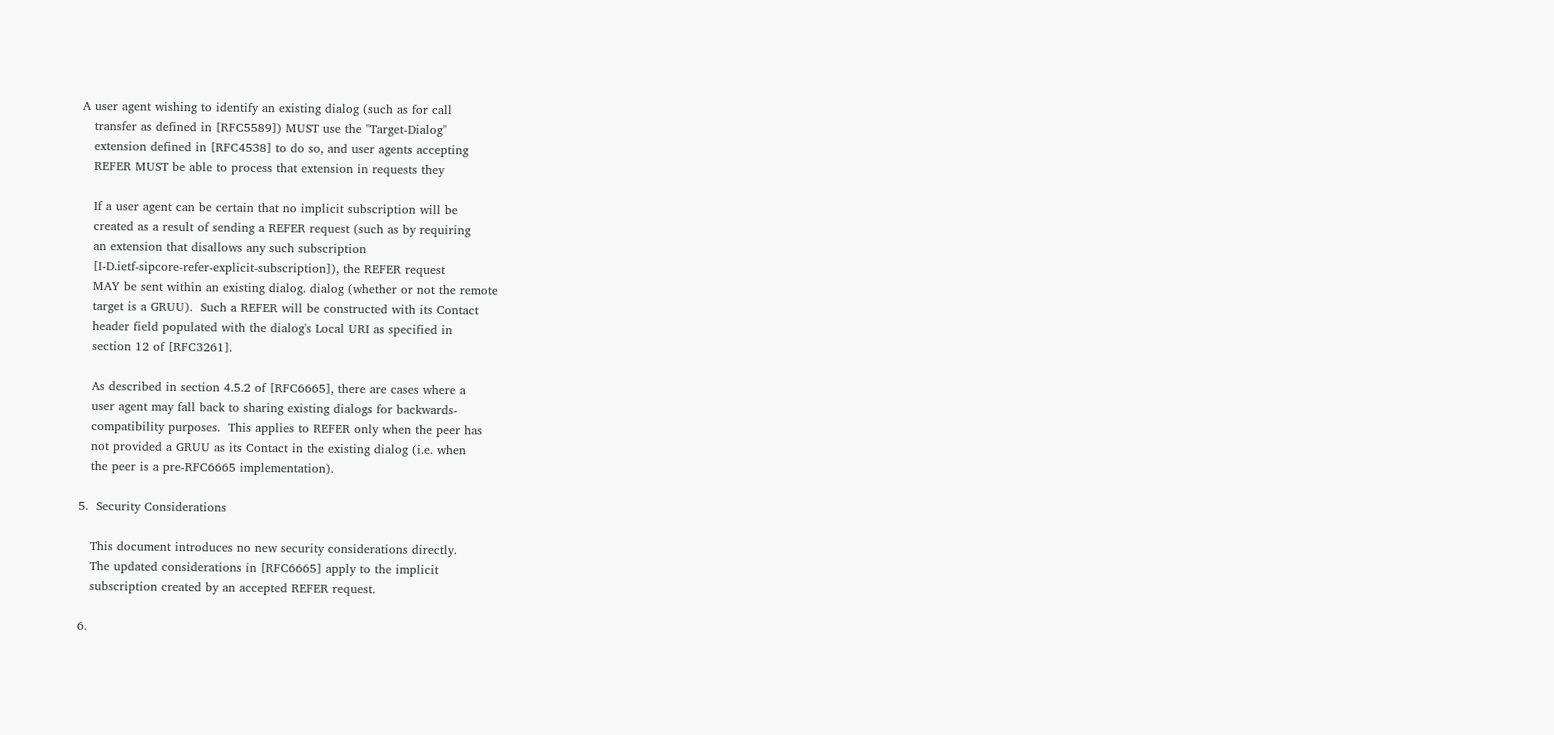A user agent wishing to identify an existing dialog (such as for call
   transfer as defined in [RFC5589]) MUST use the "Target-Dialog"
   extension defined in [RFC4538] to do so, and user agents accepting
   REFER MUST be able to process that extension in requests they

   If a user agent can be certain that no implicit subscription will be
   created as a result of sending a REFER request (such as by requiring
   an extension that disallows any such subscription
   [I-D.ietf-sipcore-refer-explicit-subscription]), the REFER request
   MAY be sent within an existing dialog. dialog (whether or not the remote
   target is a GRUU).  Such a REFER will be constructed with its Contact
   header field populated with the dialog's Local URI as specified in
   section 12 of [RFC3261].

   As described in section 4.5.2 of [RFC6665], there are cases where a
   user agent may fall back to sharing existing dialogs for backwards-
   compatibility purposes.  This applies to REFER only when the peer has
   not provided a GRUU as its Contact in the existing dialog (i.e. when
   the peer is a pre-RFC6665 implementation).

5.  Security Considerations

   This document introduces no new security considerations directly.
   The updated considerations in [RFC6665] apply to the implicit
   subscription created by an accepted REFER request.

6.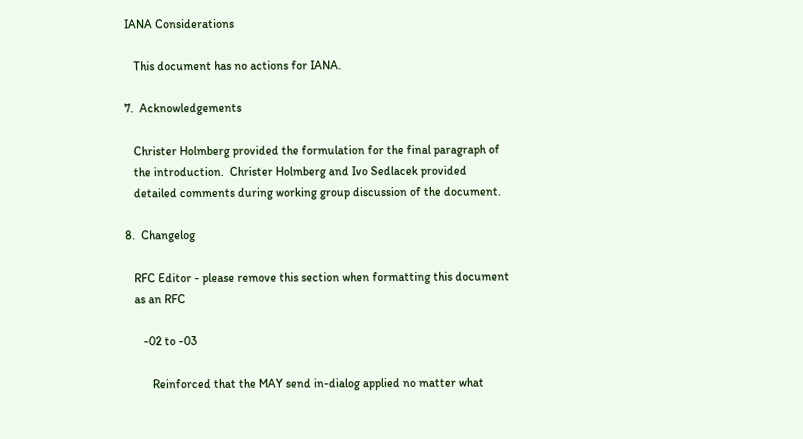IANA Considerations

   This document has no actions for IANA.

7.  Acknowledgements

   Christer Holmberg provided the formulation for the final paragraph of
   the introduction.  Christer Holmberg and Ivo Sedlacek provided
   detailed comments during working group discussion of the document.

8.  Changelog

   RFC Editor - please remove this section when formatting this document
   as an RFC

      -02 to -03

         Reinforced that the MAY send in-dialog applied no matter what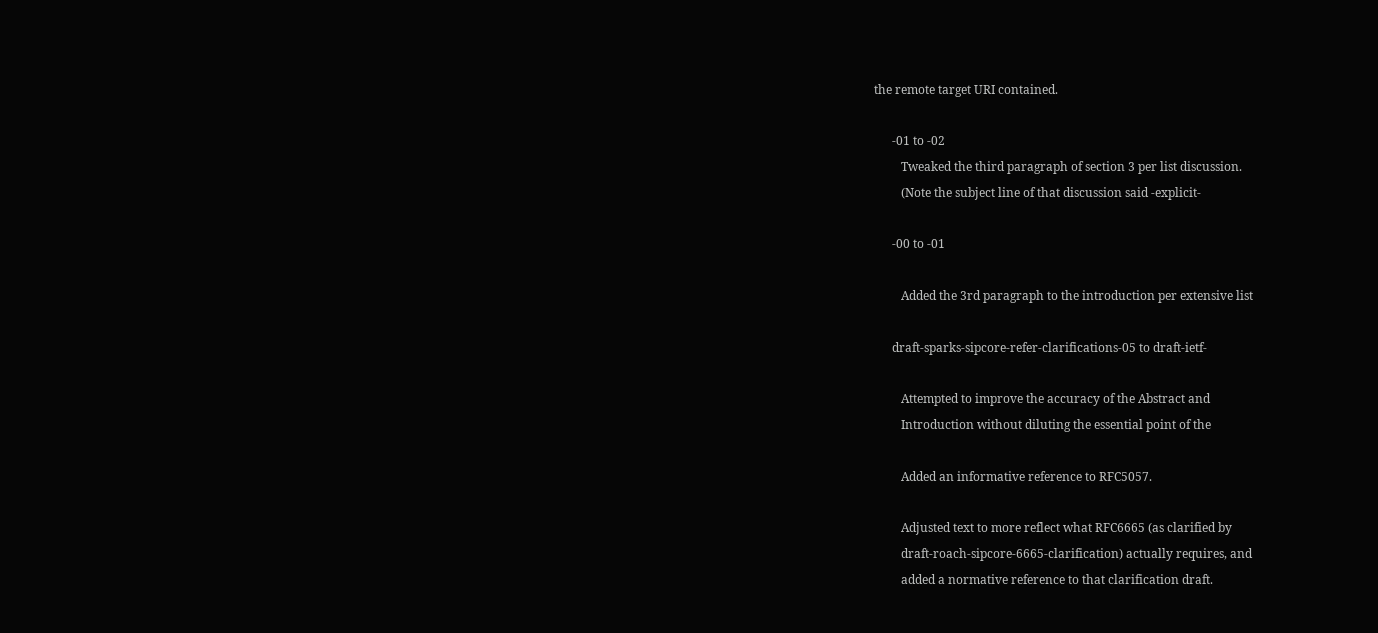the remote target URI contained.

      -01 to -02
         Tweaked the third paragraph of section 3 per list discussion.
         (Note the subject line of that discussion said -explicit-

      -00 to -01

         Added the 3rd paragraph to the introduction per extensive list

      draft-sparks-sipcore-refer-clarifications-05 to draft-ietf-

         Attempted to improve the accuracy of the Abstract and
         Introduction without diluting the essential point of the

         Added an informative reference to RFC5057.

         Adjusted text to more reflect what RFC6665 (as clarified by
         draft-roach-sipcore-6665-clarification) actually requires, and
         added a normative reference to that clarification draft.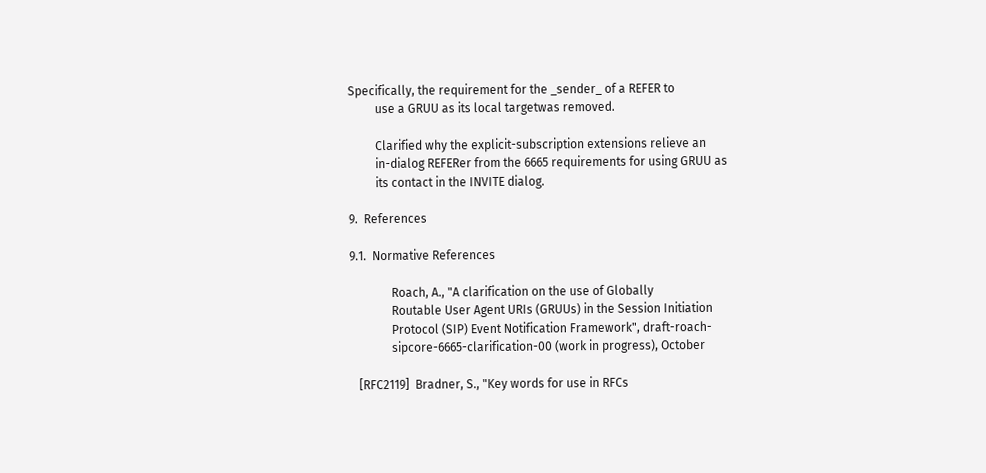Specifically, the requirement for the _sender_ of a REFER to
         use a GRUU as its local targetwas removed.

         Clarified why the explicit-subscription extensions relieve an
         in-dialog REFERer from the 6665 requirements for using GRUU as
         its contact in the INVITE dialog.

9.  References

9.1.  Normative References

              Roach, A., "A clarification on the use of Globally
              Routable User Agent URIs (GRUUs) in the Session Initiation
              Protocol (SIP) Event Notification Framework", draft-roach-
              sipcore-6665-clarification-00 (work in progress), October

   [RFC2119]  Bradner, S., "Key words for use in RFCs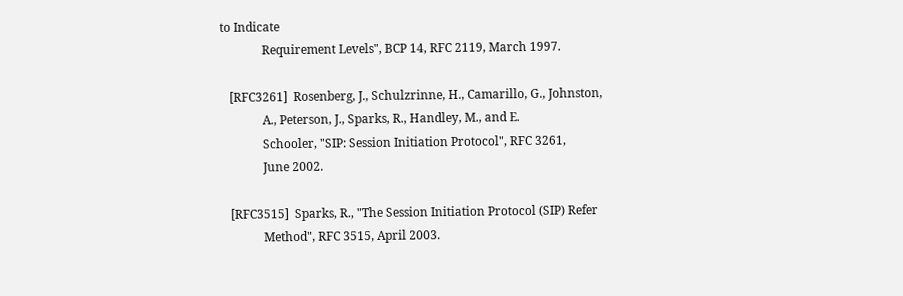to Indicate
              Requirement Levels", BCP 14, RFC 2119, March 1997.

   [RFC3261]  Rosenberg, J., Schulzrinne, H., Camarillo, G., Johnston,
              A., Peterson, J., Sparks, R., Handley, M., and E.
              Schooler, "SIP: Session Initiation Protocol", RFC 3261,
              June 2002.

   [RFC3515]  Sparks, R., "The Session Initiation Protocol (SIP) Refer
              Method", RFC 3515, April 2003.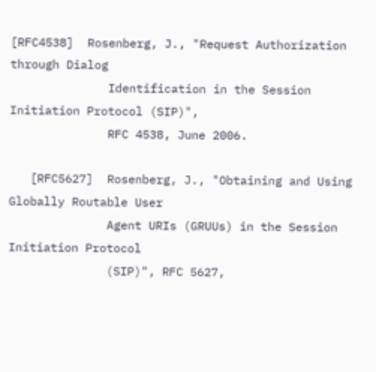[RFC4538]  Rosenberg, J., "Request Authorization through Dialog
              Identification in the Session Initiation Protocol (SIP)",
              RFC 4538, June 2006.

   [RFC5627]  Rosenberg, J., "Obtaining and Using Globally Routable User
              Agent URIs (GRUUs) in the Session Initiation Protocol
              (SIP)", RFC 5627,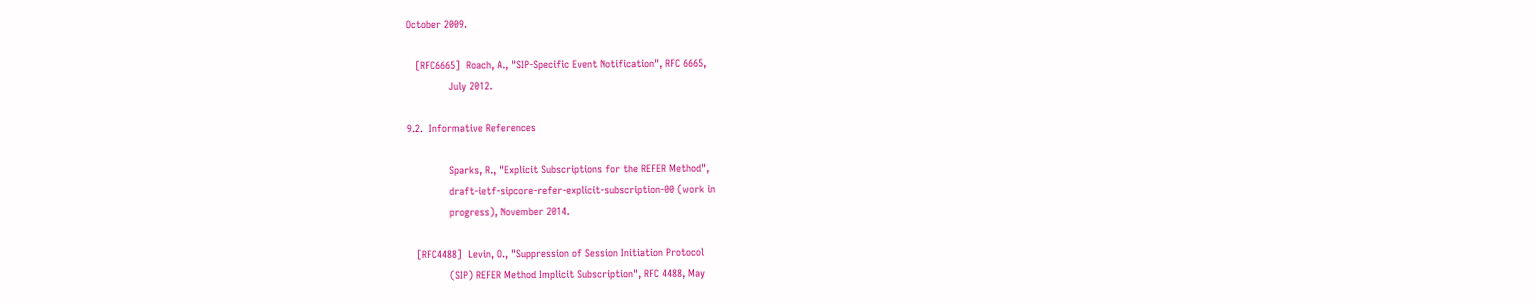October 2009.

   [RFC6665]  Roach, A., "SIP-Specific Event Notification", RFC 6665,
              July 2012.

9.2.  Informative References

              Sparks, R., "Explicit Subscriptions for the REFER Method",
              draft-ietf-sipcore-refer-explicit-subscription-00 (work in
              progress), November 2014.

   [RFC4488]  Levin, O., "Suppression of Session Initiation Protocol
              (SIP) REFER Method Implicit Subscription", RFC 4488, May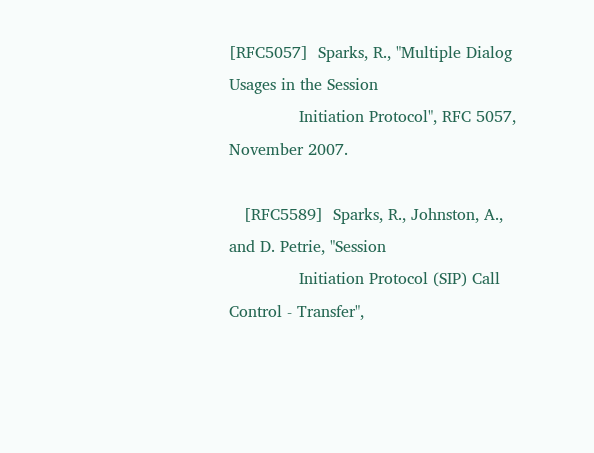[RFC5057]  Sparks, R., "Multiple Dialog Usages in the Session
              Initiation Protocol", RFC 5057, November 2007.

   [RFC5589]  Sparks, R., Johnston, A., and D. Petrie, "Session
              Initiation Protocol (SIP) Call Control - Transfer",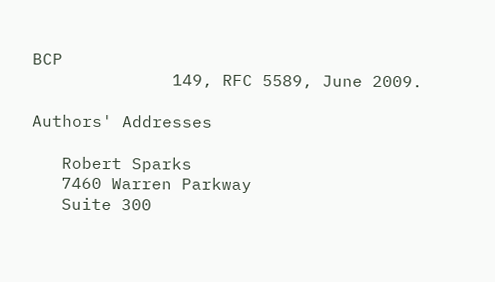BCP
              149, RFC 5589, June 2009.

Authors' Addresses

   Robert Sparks
   7460 Warren Parkway
   Suite 300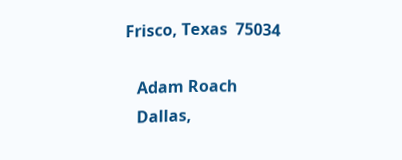Frisco, Texas  75034

   Adam Roach
   Dallas,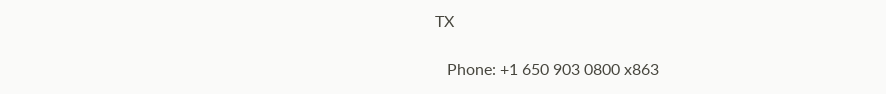TX

   Phone: +1 650 903 0800 x863